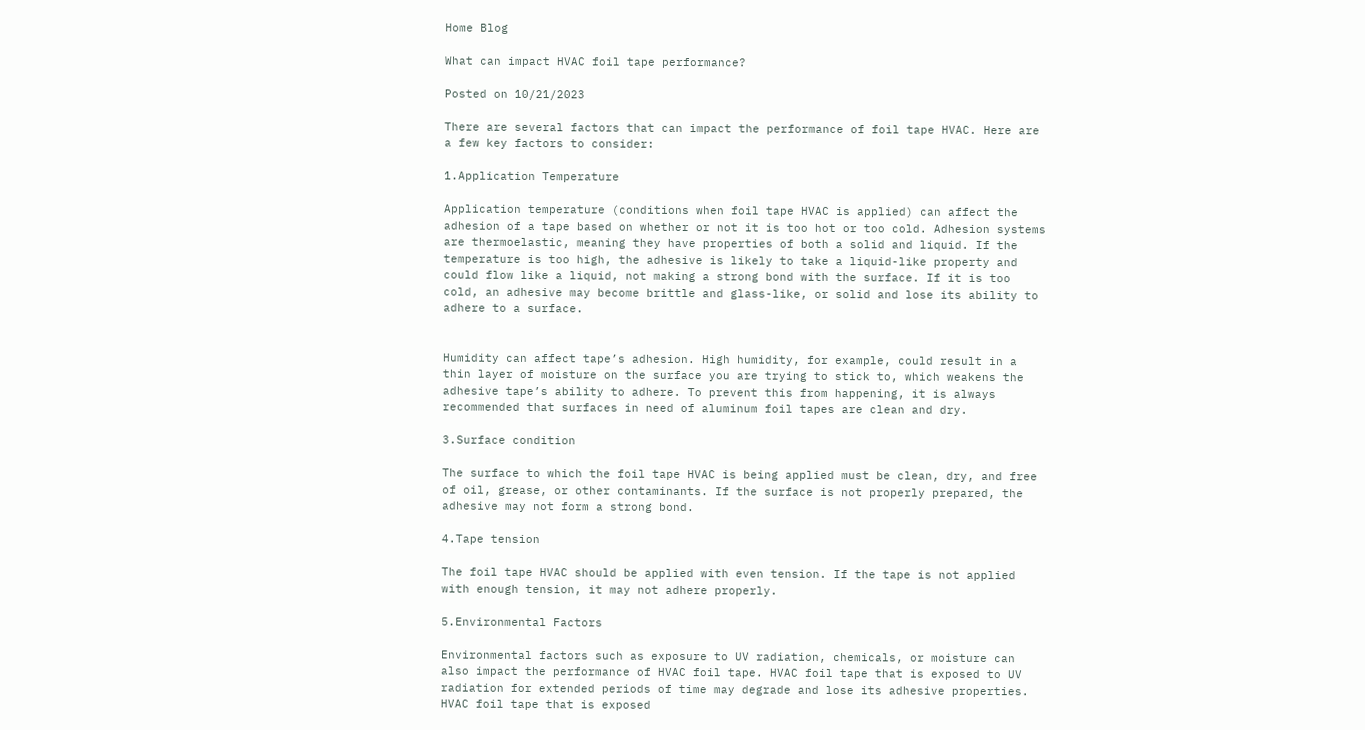Home Blog

What can impact HVAC foil tape performance?

Posted on 10/21/2023

There are several factors that can impact the performance of foil tape HVAC. Here are a few key factors to consider:

1.Application Temperature

Application temperature (conditions when foil tape HVAC is applied) can affect the adhesion of a tape based on whether or not it is too hot or too cold. Adhesion systems are thermoelastic, meaning they have properties of both a solid and liquid. If the temperature is too high, the adhesive is likely to take a liquid-like property and could flow like a liquid, not making a strong bond with the surface. If it is too cold, an adhesive may become brittle and glass-like, or solid and lose its ability to adhere to a surface.


Humidity can affect tape’s adhesion. High humidity, for example, could result in a thin layer of moisture on the surface you are trying to stick to, which weakens the adhesive tape’s ability to adhere. To prevent this from happening, it is always recommended that surfaces in need of aluminum foil tapes are clean and dry.

3.Surface condition

The surface to which the foil tape HVAC is being applied must be clean, dry, and free of oil, grease, or other contaminants. If the surface is not properly prepared, the adhesive may not form a strong bond.

4.Tape tension

The foil tape HVAC should be applied with even tension. If the tape is not applied with enough tension, it may not adhere properly.

5.Environmental Factors

Environmental factors such as exposure to UV radiation, chemicals, or moisture can also impact the performance of HVAC foil tape. HVAC foil tape that is exposed to UV radiation for extended periods of time may degrade and lose its adhesive properties. HVAC foil tape that is exposed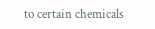to certain chemicals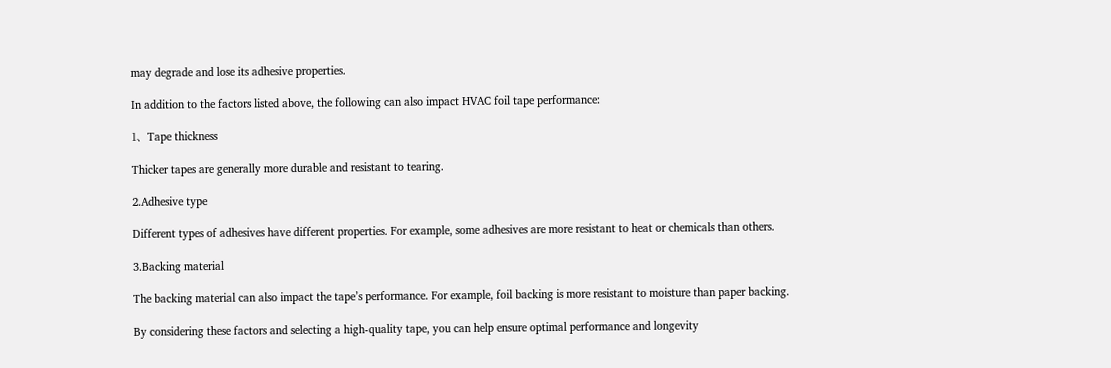may degrade and lose its adhesive properties.

In addition to the factors listed above, the following can also impact HVAC foil tape performance:

1、Tape thickness

Thicker tapes are generally more durable and resistant to tearing.

2.Adhesive type

Different types of adhesives have different properties. For example, some adhesives are more resistant to heat or chemicals than others.

3.Backing material

The backing material can also impact the tape’s performance. For example, foil backing is more resistant to moisture than paper backing.

By considering these factors and selecting a high-quality tape, you can help ensure optimal performance and longevity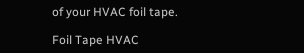of your HVAC foil tape.

Foil Tape HVAC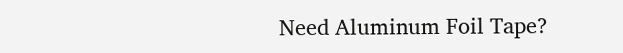Need Aluminum Foil Tape?